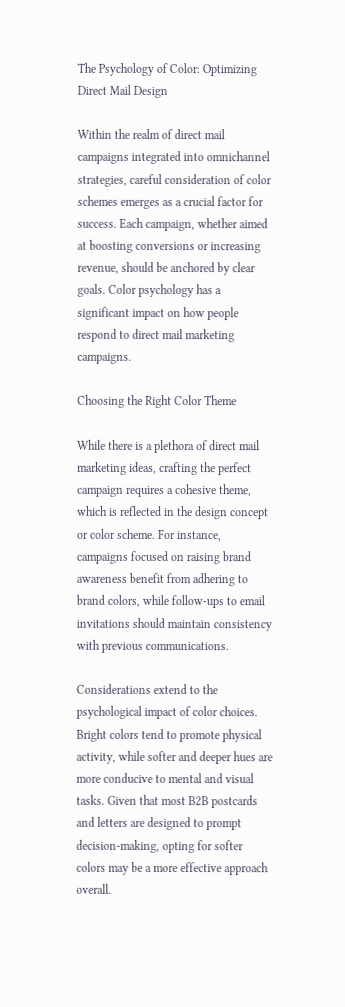The Psychology of Color: Optimizing Direct Mail Design

Within the realm of direct mail campaigns integrated into omnichannel strategies, careful consideration of color schemes emerges as a crucial factor for success. Each campaign, whether aimed at boosting conversions or increasing revenue, should be anchored by clear goals. Color psychology has a significant impact on how people respond to direct mail marketing campaigns.

Choosing the Right Color Theme

While there is a plethora of direct mail marketing ideas, crafting the perfect campaign requires a cohesive theme, which is reflected in the design concept or color scheme. For instance, campaigns focused on raising brand awareness benefit from adhering to brand colors, while follow-ups to email invitations should maintain consistency with previous communications.

Considerations extend to the psychological impact of color choices. Bright colors tend to promote physical activity, while softer and deeper hues are more conducive to mental and visual tasks. Given that most B2B postcards and letters are designed to prompt decision-making, opting for softer colors may be a more effective approach overall.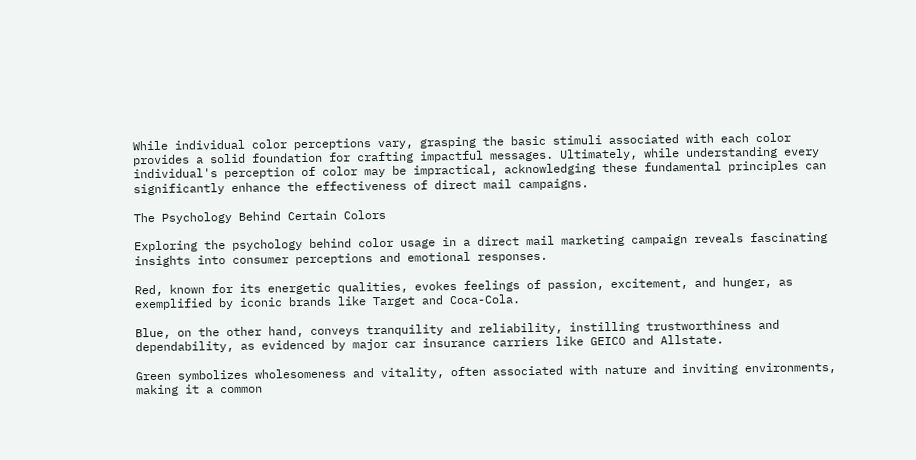While individual color perceptions vary, grasping the basic stimuli associated with each color provides a solid foundation for crafting impactful messages. Ultimately, while understanding every individual's perception of color may be impractical, acknowledging these fundamental principles can significantly enhance the effectiveness of direct mail campaigns.

The Psychology Behind Certain Colors

Exploring the psychology behind color usage in a direct mail marketing campaign reveals fascinating insights into consumer perceptions and emotional responses.

Red, known for its energetic qualities, evokes feelings of passion, excitement, and hunger, as exemplified by iconic brands like Target and Coca-Cola.

Blue, on the other hand, conveys tranquility and reliability, instilling trustworthiness and dependability, as evidenced by major car insurance carriers like GEICO and Allstate.

Green symbolizes wholesomeness and vitality, often associated with nature and inviting environments, making it a common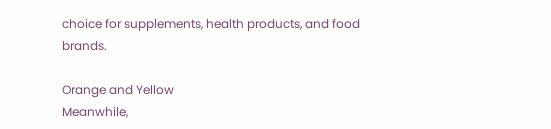choice for supplements, health products, and food brands.

Orange and Yellow
Meanwhile,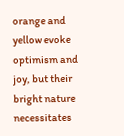orange and yellow evoke optimism and joy, but their bright nature necessitates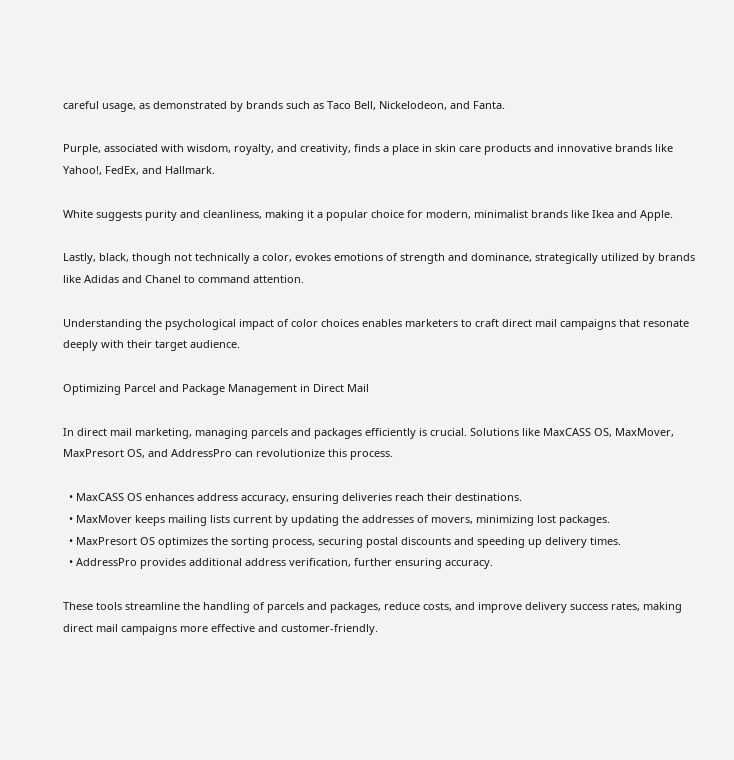careful usage, as demonstrated by brands such as Taco Bell, Nickelodeon, and Fanta.

Purple, associated with wisdom, royalty, and creativity, finds a place in skin care products and innovative brands like Yahoo!, FedEx, and Hallmark.

White suggests purity and cleanliness, making it a popular choice for modern, minimalist brands like Ikea and Apple.

Lastly, black, though not technically a color, evokes emotions of strength and dominance, strategically utilized by brands like Adidas and Chanel to command attention.

Understanding the psychological impact of color choices enables marketers to craft direct mail campaigns that resonate deeply with their target audience.

Optimizing Parcel and Package Management in Direct Mail

In direct mail marketing, managing parcels and packages efficiently is crucial. Solutions like MaxCASS OS, MaxMover, MaxPresort OS, and AddressPro can revolutionize this process.

  • MaxCASS OS enhances address accuracy, ensuring deliveries reach their destinations.
  • MaxMover keeps mailing lists current by updating the addresses of movers, minimizing lost packages.
  • MaxPresort OS optimizes the sorting process, securing postal discounts and speeding up delivery times.
  • AddressPro provides additional address verification, further ensuring accuracy.

These tools streamline the handling of parcels and packages, reduce costs, and improve delivery success rates, making direct mail campaigns more effective and customer-friendly.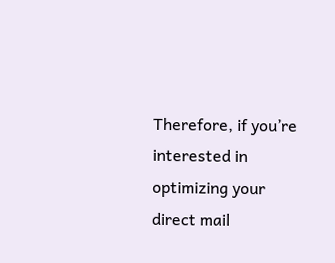Therefore, if you’re interested in optimizing your direct mail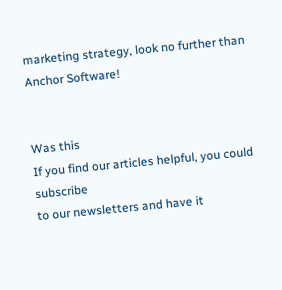marketing strategy, look no further than Anchor Software!


Was this
If you find our articles helpful, you could subscribe
to our newsletters and have it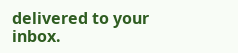delivered to your inbox.